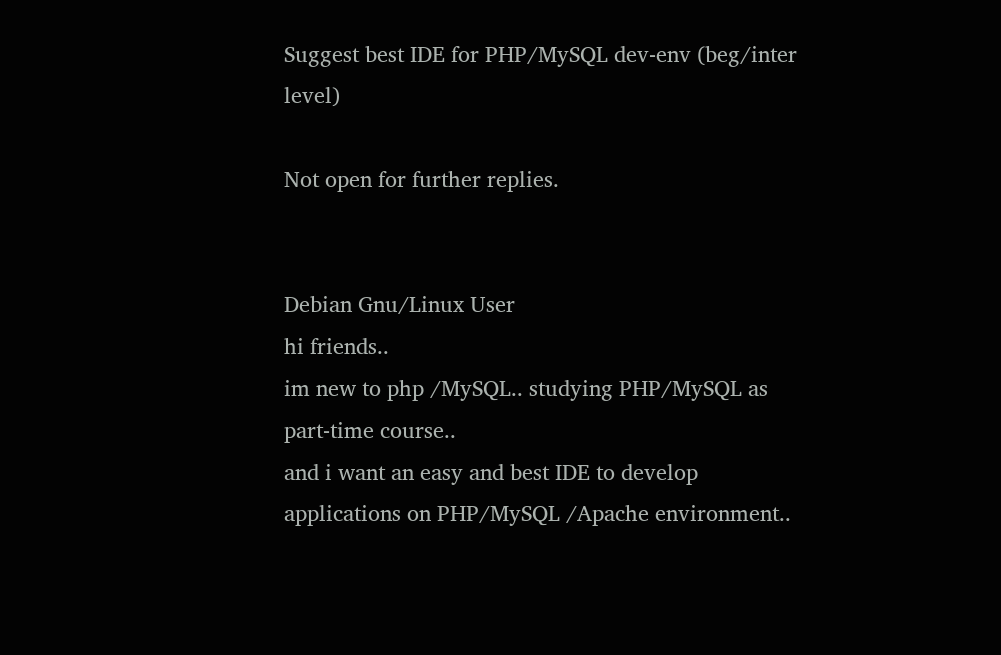Suggest best IDE for PHP/MySQL dev-env (beg/inter level)

Not open for further replies.


Debian Gnu/Linux User
hi friends..
im new to php /MySQL.. studying PHP/MySQL as part-time course..
and i want an easy and best IDE to develop applications on PHP/MySQL /Apache environment..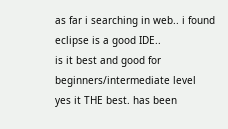as far i searching in web.. i found eclipse is a good IDE..
is it best and good for beginners/intermediate level
yes it THE best. has been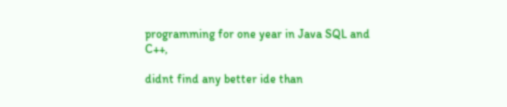programming for one year in Java SQL and C++,

didnt find any better ide than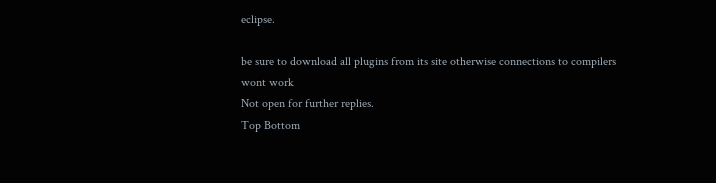eclipse.

be sure to download all plugins from its site otherwise connections to compilers wont work
Not open for further replies.
Top Bottom